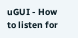uGUI - How to listen for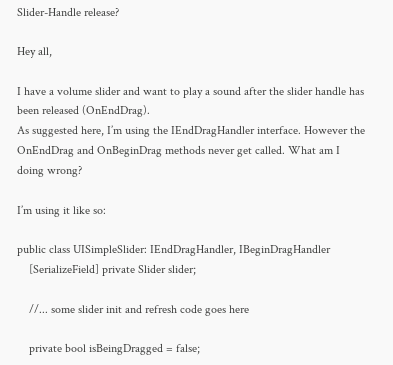Slider-Handle release?

Hey all,

I have a volume slider and want to play a sound after the slider handle has been released (OnEndDrag).
As suggested here, I’m using the IEndDragHandler interface. However the OnEndDrag and OnBeginDrag methods never get called. What am I doing wrong?

I’m using it like so:

public class UISimpleSlider: IEndDragHandler, IBeginDragHandler
    [SerializeField] private Slider slider;

    //... some slider init and refresh code goes here

    private bool isBeingDragged = false;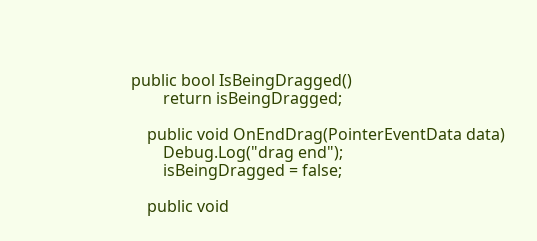public bool IsBeingDragged()
        return isBeingDragged;

    public void OnEndDrag(PointerEventData data)
        Debug.Log("drag end");
        isBeingDragged = false;

    public void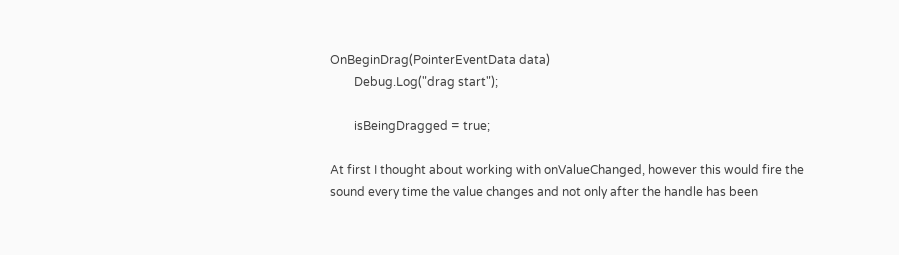OnBeginDrag(PointerEventData data)
        Debug.Log("drag start");

        isBeingDragged = true;

At first I thought about working with onValueChanged, however this would fire the sound every time the value changes and not only after the handle has been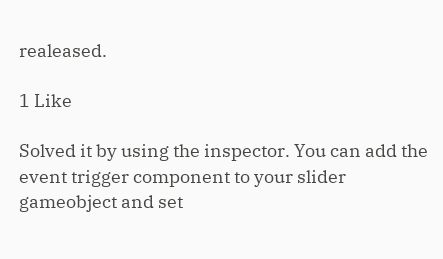realeased.

1 Like

Solved it by using the inspector. You can add the event trigger component to your slider gameobject and set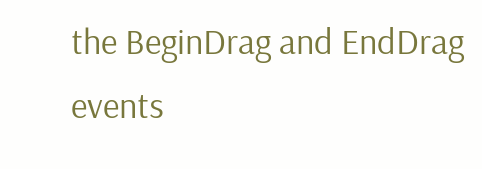the BeginDrag and EndDrag events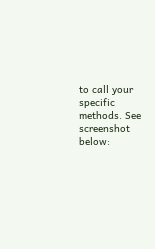to call your specific methods. See screenshot below: